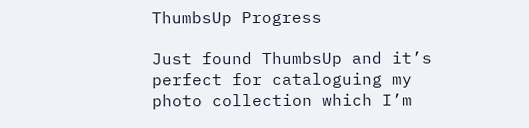ThumbsUp Progress

Just found ThumbsUp and it’s perfect for cataloguing my photo collection which I’m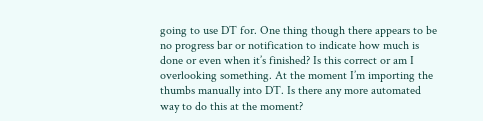going to use DT for. One thing though there appears to be no progress bar or notification to indicate how much is done or even when it’s finished? Is this correct or am I overlooking something. At the moment I’m importing the thumbs manually into DT. Is there any more automated way to do this at the moment?